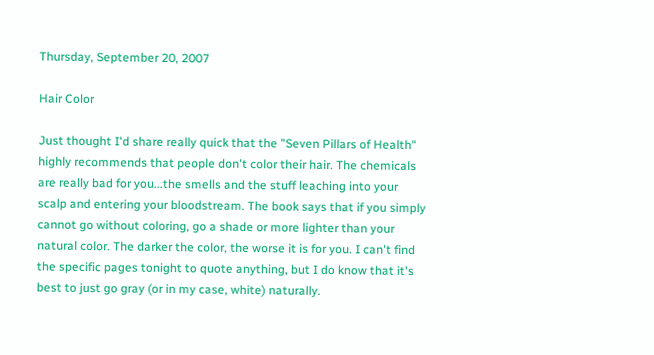Thursday, September 20, 2007

Hair Color

Just thought I'd share really quick that the "Seven Pillars of Health" highly recommends that people don't color their hair. The chemicals are really bad for you...the smells and the stuff leaching into your scalp and entering your bloodstream. The book says that if you simply cannot go without coloring, go a shade or more lighter than your natural color. The darker the color, the worse it is for you. I can't find the specific pages tonight to quote anything, but I do know that it's best to just go gray (or in my case, white) naturally.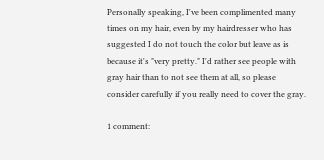Personally speaking, I've been complimented many times on my hair, even by my hairdresser who has suggested I do not touch the color but leave as is because it's "very pretty." I'd rather see people with gray hair than to not see them at all, so please consider carefully if you really need to cover the gray.

1 comment: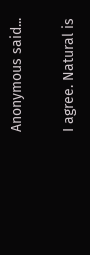Anonymous said...

I agree. Natural is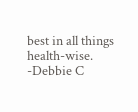best in all things health-wise. -Debbie C